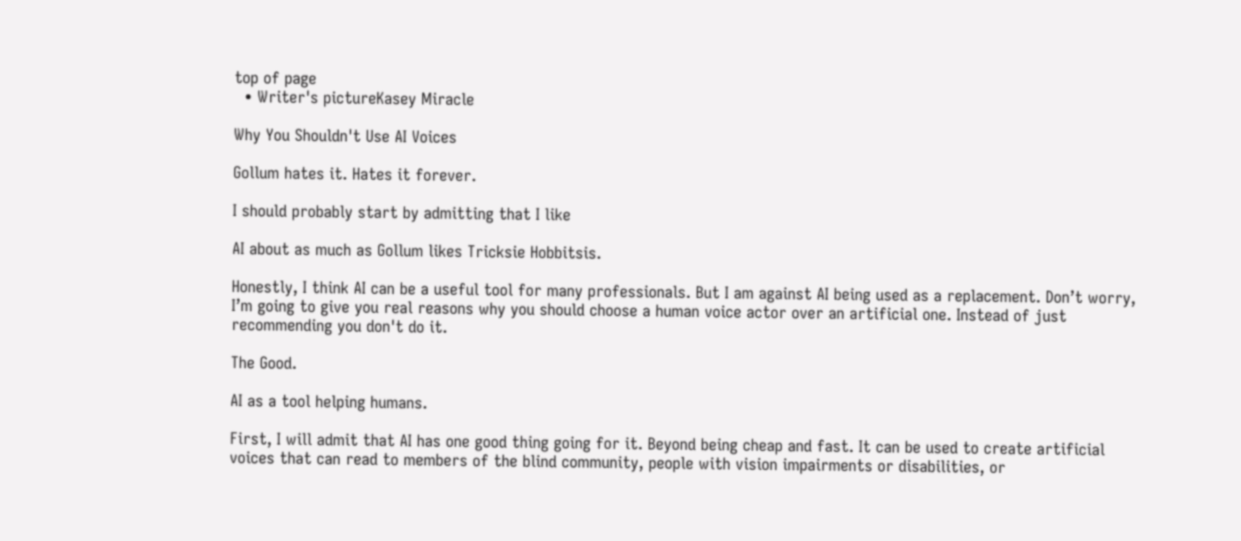top of page
  • Writer's pictureKasey Miracle

Why You Shouldn't Use AI Voices

Gollum hates it. Hates it forever.

I should probably start by admitting that I like

AI about as much as Gollum likes Tricksie Hobbitsis.

Honestly, I think AI can be a useful tool for many professionals. But I am against AI being used as a replacement. Don’t worry, I’m going to give you real reasons why you should choose a human voice actor over an artificial one. Instead of just recommending you don't do it.

The Good.

AI as a tool helping humans.

First, I will admit that AI has one good thing going for it. Beyond being cheap and fast. It can be used to create artificial voices that can read to members of the blind community, people with vision impairments or disabilities, or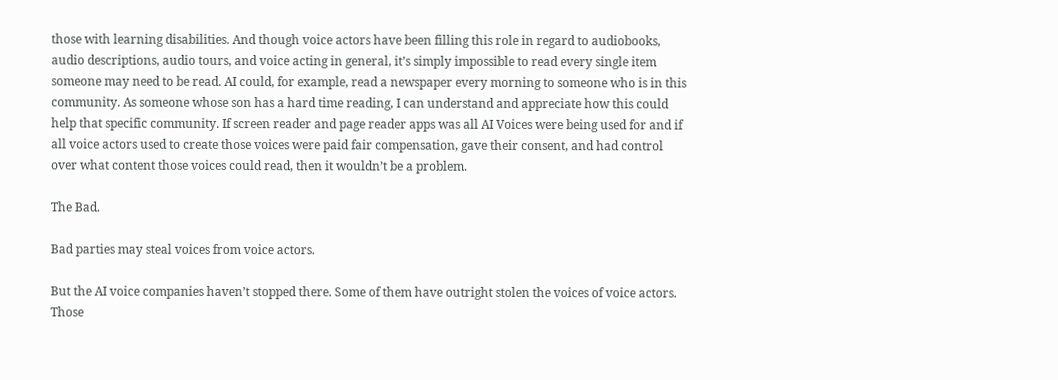those with learning disabilities. And though voice actors have been filling this role in regard to audiobooks, audio descriptions, audio tours, and voice acting in general, it’s simply impossible to read every single item someone may need to be read. AI could, for example, read a newspaper every morning to someone who is in this community. As someone whose son has a hard time reading, I can understand and appreciate how this could help that specific community. If screen reader and page reader apps was all AI Voices were being used for and if all voice actors used to create those voices were paid fair compensation, gave their consent, and had control over what content those voices could read, then it wouldn’t be a problem.

The Bad.

Bad parties may steal voices from voice actors.

But the AI voice companies haven’t stopped there. Some of them have outright stolen the voices of voice actors. Those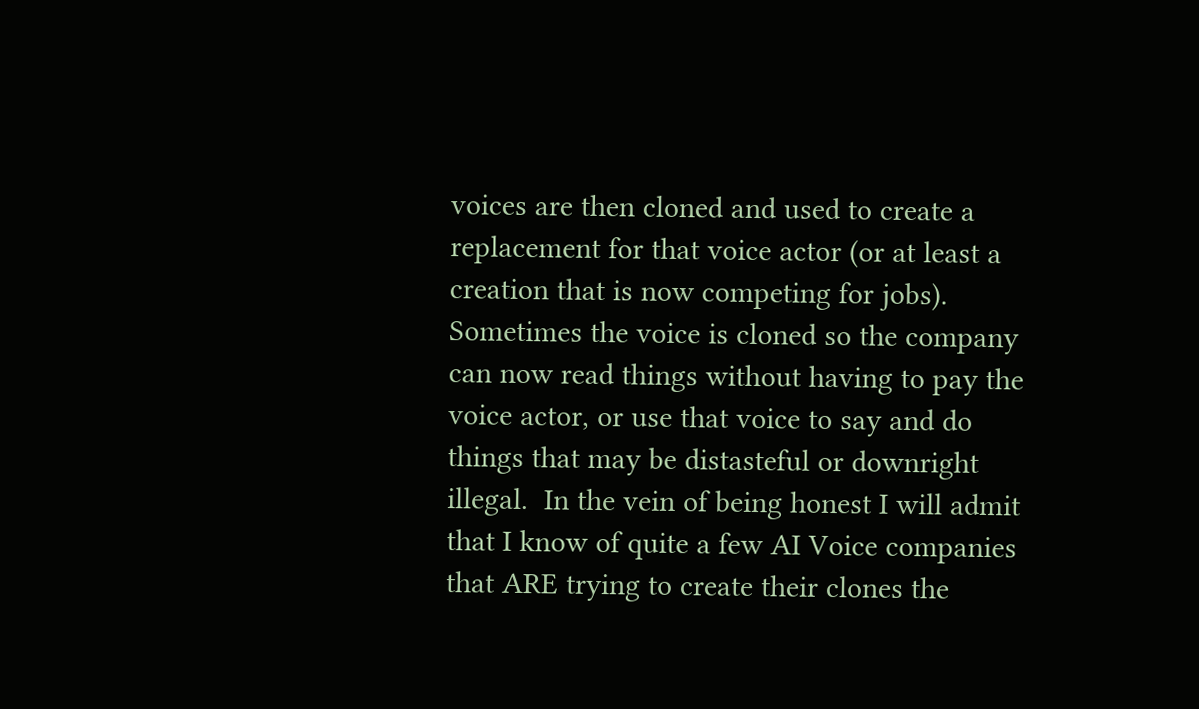voices are then cloned and used to create a replacement for that voice actor (or at least a creation that is now competing for jobs). Sometimes the voice is cloned so the company can now read things without having to pay the voice actor, or use that voice to say and do things that may be distasteful or downright illegal.  In the vein of being honest I will admit that I know of quite a few AI Voice companies that ARE trying to create their clones the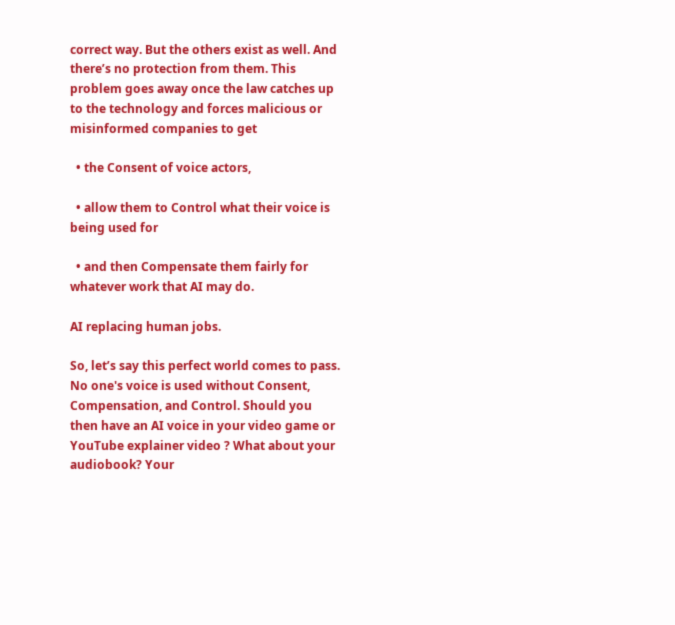correct way. But the others exist as well. And there’s no protection from them. This problem goes away once the law catches up to the technology and forces malicious or misinformed companies to get

  • the Consent of voice actors,

  • allow them to Control what their voice is being used for

  • and then Compensate them fairly for whatever work that AI may do.

AI replacing human jobs.

So, let’s say this perfect world comes to pass. No one's voice is used without Consent, Compensation, and Control. Should you then have an AI voice in your video game or YouTube explainer video ? What about your audiobook? Your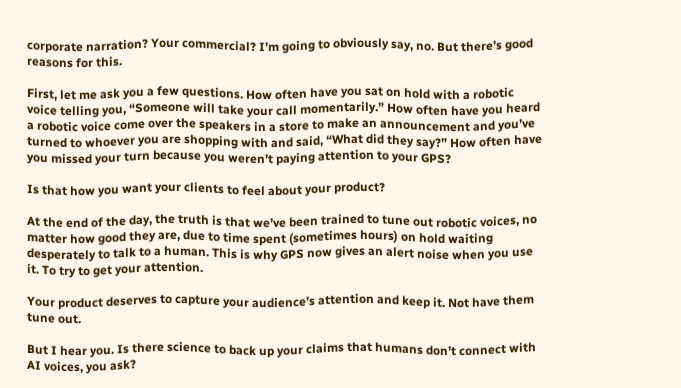corporate narration? Your commercial? I’m going to obviously say, no. But there’s good reasons for this.

First, let me ask you a few questions. How often have you sat on hold with a robotic voice telling you, “Someone will take your call momentarily.” How often have you heard a robotic voice come over the speakers in a store to make an announcement and you’ve turned to whoever you are shopping with and said, “What did they say?” How often have you missed your turn because you weren’t paying attention to your GPS?

Is that how you want your clients to feel about your product?

At the end of the day, the truth is that we’ve been trained to tune out robotic voices, no matter how good they are, due to time spent (sometimes hours) on hold waiting desperately to talk to a human. This is why GPS now gives an alert noise when you use it. To try to get your attention.

Your product deserves to capture your audience’s attention and keep it. Not have them tune out.

But I hear you. Is there science to back up your claims that humans don’t connect with AI voices, you ask?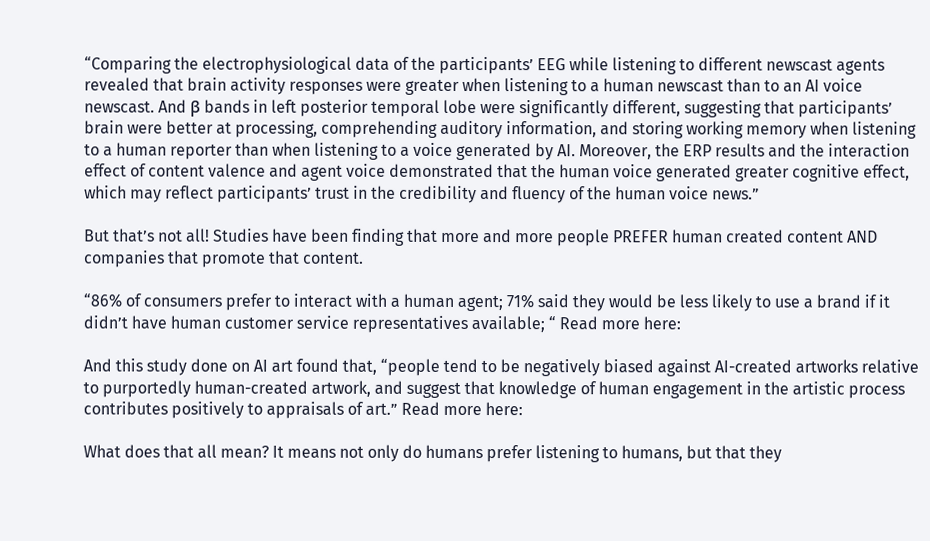“Comparing the electrophysiological data of the participants’ EEG while listening to different newscast agents revealed that brain activity responses were greater when listening to a human newscast than to an AI voice newscast. And β bands in left posterior temporal lobe were significantly different, suggesting that participants’ brain were better at processing, comprehending auditory information, and storing working memory when listening to a human reporter than when listening to a voice generated by AI. Moreover, the ERP results and the interaction effect of content valence and agent voice demonstrated that the human voice generated greater cognitive effect, which may reflect participants’ trust in the credibility and fluency of the human voice news.”

But that’s not all! Studies have been finding that more and more people PREFER human created content AND companies that promote that content.

“86% of consumers prefer to interact with a human agent; 71% said they would be less likely to use a brand if it didn’t have human customer service representatives available; “ Read more here:

And this study done on AI art found that, “people tend to be negatively biased against AI-created artworks relative to purportedly human-created artwork, and suggest that knowledge of human engagement in the artistic process contributes positively to appraisals of art.” Read more here:

What does that all mean? It means not only do humans prefer listening to humans, but that they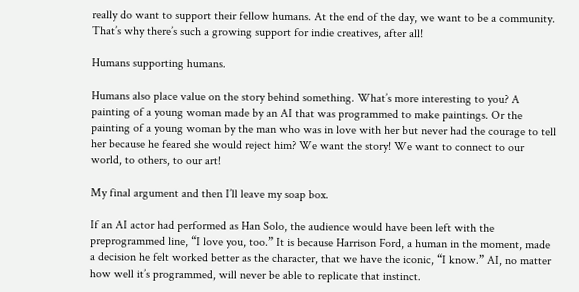really do want to support their fellow humans. At the end of the day, we want to be a community. That’s why there’s such a growing support for indie creatives, after all!

Humans supporting humans.

Humans also place value on the story behind something. What’s more interesting to you? A painting of a young woman made by an AI that was programmed to make paintings. Or the painting of a young woman by the man who was in love with her but never had the courage to tell her because he feared she would reject him? We want the story! We want to connect to our world, to others, to our art!

My final argument and then I’ll leave my soap box.

If an AI actor had performed as Han Solo, the audience would have been left with the preprogrammed line, “I love you, too.” It is because Harrison Ford, a human in the moment, made a decision he felt worked better as the character, that we have the iconic, “I know.” AI, no matter how well it’s programmed, will never be able to replicate that instinct.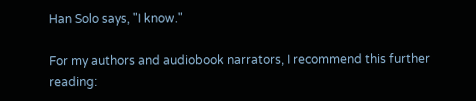Han Solo says, "I know."

For my authors and audiobook narrators, I recommend this further reading: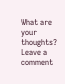What are your thoughts? Leave a comment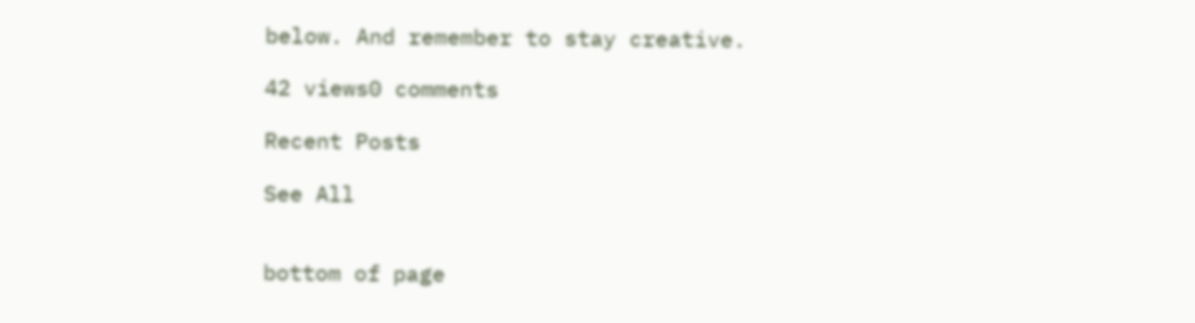below. And remember to stay creative.

42 views0 comments

Recent Posts

See All


bottom of page